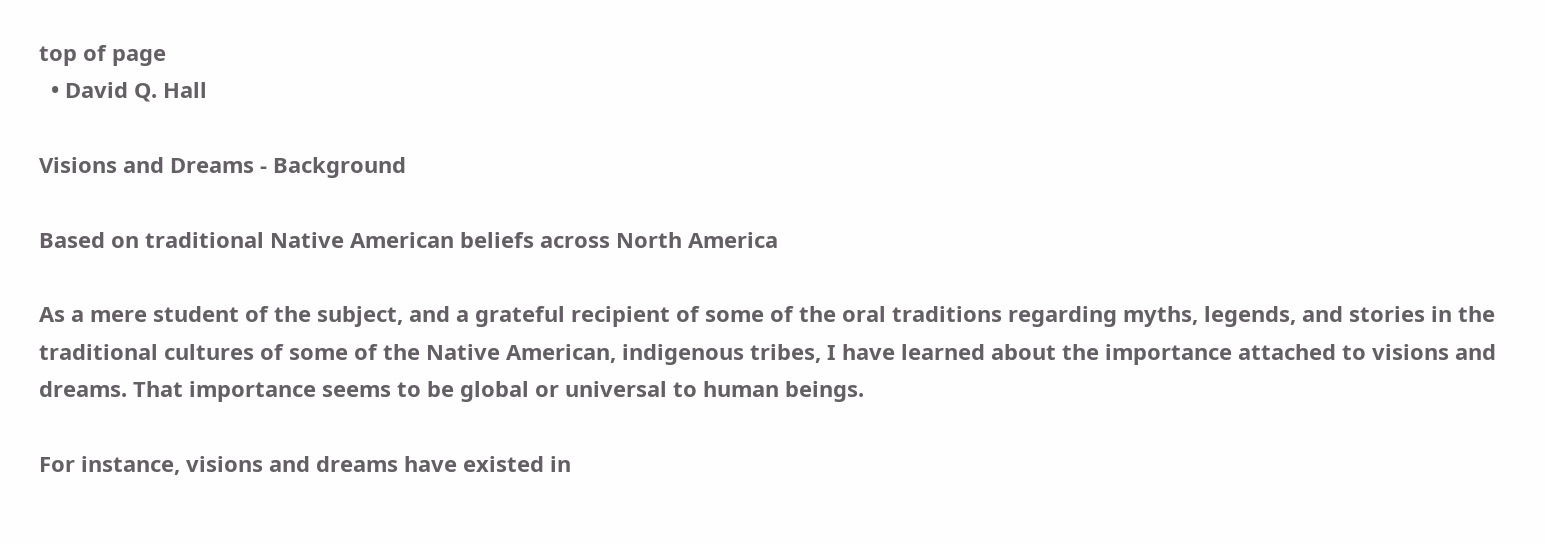top of page
  • David Q. Hall

Visions and Dreams - Background

Based on traditional Native American beliefs across North America

As a mere student of the subject, and a grateful recipient of some of the oral traditions regarding myths, legends, and stories in the traditional cultures of some of the Native American, indigenous tribes, I have learned about the importance attached to visions and dreams. That importance seems to be global or universal to human beings.

For instance, visions and dreams have existed in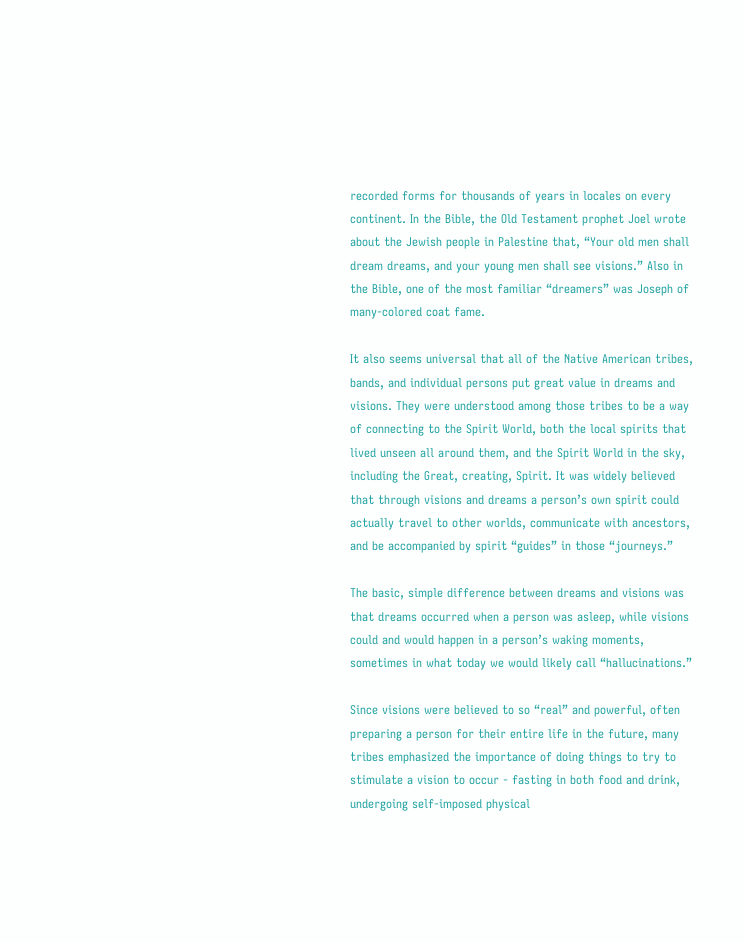recorded forms for thousands of years in locales on every continent. In the Bible, the Old Testament prophet Joel wrote about the Jewish people in Palestine that, “Your old men shall dream dreams, and your young men shall see visions.” Also in the Bible, one of the most familiar “dreamers” was Joseph of many-colored coat fame.

It also seems universal that all of the Native American tribes, bands, and individual persons put great value in dreams and visions. They were understood among those tribes to be a way of connecting to the Spirit World, both the local spirits that lived unseen all around them, and the Spirit World in the sky, including the Great, creating, Spirit. It was widely believed that through visions and dreams a person’s own spirit could actually travel to other worlds, communicate with ancestors, and be accompanied by spirit “guides” in those “journeys.”

The basic, simple difference between dreams and visions was that dreams occurred when a person was asleep, while visions could and would happen in a person’s waking moments, sometimes in what today we would likely call “hallucinations.”

Since visions were believed to so “real” and powerful, often preparing a person for their entire life in the future, many tribes emphasized the importance of doing things to try to stimulate a vision to occur - fasting in both food and drink, undergoing self-imposed physical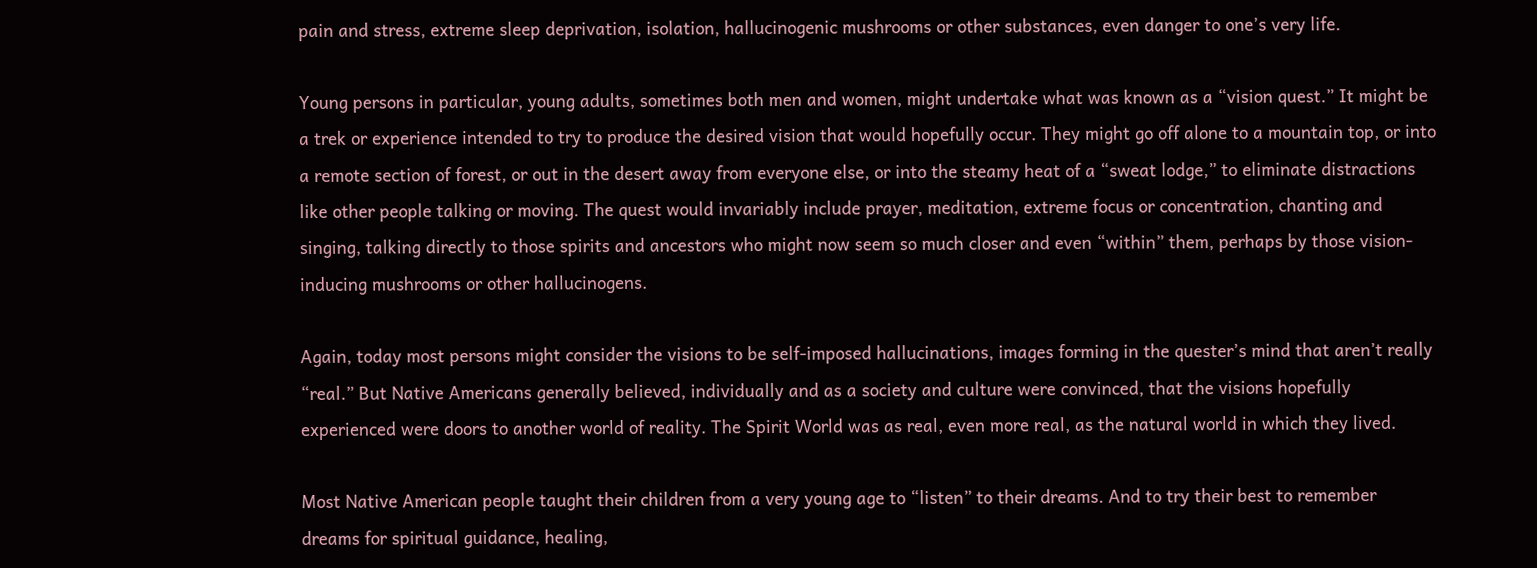pain and stress, extreme sleep deprivation, isolation, hallucinogenic mushrooms or other substances, even danger to one’s very life.

Young persons in particular, young adults, sometimes both men and women, might undertake what was known as a “vision quest.” It might be a trek or experience intended to try to produce the desired vision that would hopefully occur. They might go off alone to a mountain top, or into a remote section of forest, or out in the desert away from everyone else, or into the steamy heat of a “sweat lodge,” to eliminate distractions like other people talking or moving. The quest would invariably include prayer, meditation, extreme focus or concentration, chanting and singing, talking directly to those spirits and ancestors who might now seem so much closer and even “within” them, perhaps by those vision-inducing mushrooms or other hallucinogens.

Again, today most persons might consider the visions to be self-imposed hallucinations, images forming in the quester’s mind that aren’t really “real.” But Native Americans generally believed, individually and as a society and culture were convinced, that the visions hopefully experienced were doors to another world of reality. The Spirit World was as real, even more real, as the natural world in which they lived.

Most Native American people taught their children from a very young age to “listen” to their dreams. And to try their best to remember dreams for spiritual guidance, healing,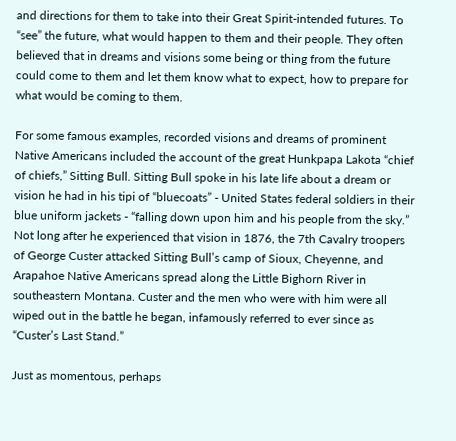and directions for them to take into their Great Spirit-intended futures. To “see” the future, what would happen to them and their people. They often believed that in dreams and visions some being or thing from the future could come to them and let them know what to expect, how to prepare for what would be coming to them.

For some famous examples, recorded visions and dreams of prominent Native Americans included the account of the great Hunkpapa Lakota “chief of chiefs,” Sitting Bull. Sitting Bull spoke in his late life about a dream or vision he had in his tipi of “bluecoats” - United States federal soldiers in their blue uniform jackets - “falling down upon him and his people from the sky.” Not long after he experienced that vision in 1876, the 7th Cavalry troopers of George Custer attacked Sitting Bull’s camp of Sioux, Cheyenne, and Arapahoe Native Americans spread along the Little Bighorn River in southeastern Montana. Custer and the men who were with him were all wiped out in the battle he began, infamously referred to ever since as “Custer’s Last Stand.”

Just as momentous, perhaps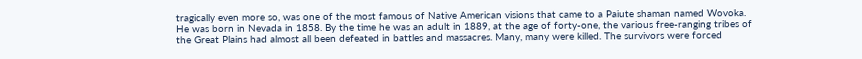tragically even more so, was one of the most famous of Native American visions that came to a Paiute shaman named Wovoka. He was born in Nevada in 1858. By the time he was an adult in 1889, at the age of forty-one, the various free-ranging tribes of the Great Plains had almost all been defeated in battles and massacres. Many, many were killed. The survivors were forced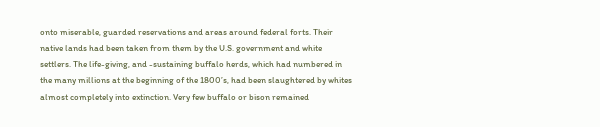onto miserable, guarded reservations and areas around federal forts. Their native lands had been taken from them by the U.S. government and white settlers. The life-giving, and -sustaining buffalo herds, which had numbered in the many millions at the beginning of the 1800’s, had been slaughtered by whites almost completely into extinction. Very few buffalo or bison remained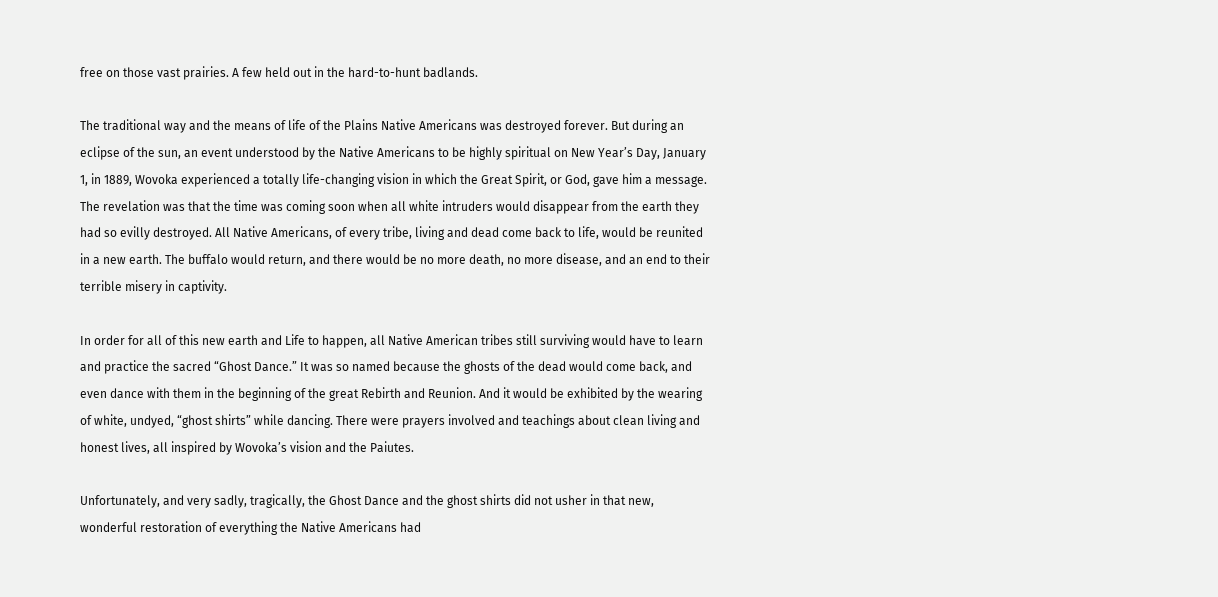free on those vast prairies. A few held out in the hard-to-hunt badlands.

The traditional way and the means of life of the Plains Native Americans was destroyed forever. But during an eclipse of the sun, an event understood by the Native Americans to be highly spiritual on New Year’s Day, January 1, in 1889, Wovoka experienced a totally life-changing vision in which the Great Spirit, or God, gave him a message. The revelation was that the time was coming soon when all white intruders would disappear from the earth they had so evilly destroyed. All Native Americans, of every tribe, living and dead come back to life, would be reunited in a new earth. The buffalo would return, and there would be no more death, no more disease, and an end to their terrible misery in captivity.

In order for all of this new earth and Life to happen, all Native American tribes still surviving would have to learn and practice the sacred “Ghost Dance.” It was so named because the ghosts of the dead would come back, and even dance with them in the beginning of the great Rebirth and Reunion. And it would be exhibited by the wearing of white, undyed, “ghost shirts” while dancing. There were prayers involved and teachings about clean living and honest lives, all inspired by Wovoka’s vision and the Paiutes.

Unfortunately, and very sadly, tragically, the Ghost Dance and the ghost shirts did not usher in that new, wonderful restoration of everything the Native Americans had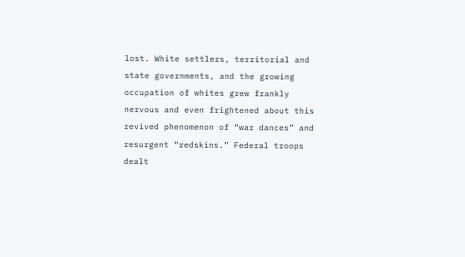lost. White settlers, territorial and state governments, and the growing occupation of whites grew frankly nervous and even frightened about this revived phenomenon of “war dances” and resurgent “redskins.” Federal troops dealt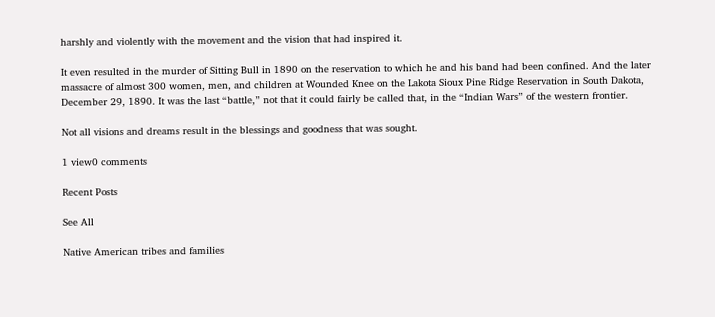harshly and violently with the movement and the vision that had inspired it.

It even resulted in the murder of Sitting Bull in 1890 on the reservation to which he and his band had been confined. And the later massacre of almost 300 women, men, and children at Wounded Knee on the Lakota Sioux Pine Ridge Reservation in South Dakota, December 29, 1890. It was the last “battle,” not that it could fairly be called that, in the “Indian Wars” of the western frontier.

Not all visions and dreams result in the blessings and goodness that was sought.

1 view0 comments

Recent Posts

See All

Native American tribes and families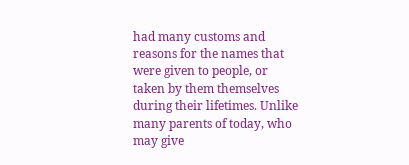had many customs and reasons for the names that were given to people, or taken by them themselves during their lifetimes. Unlike many parents of today, who may give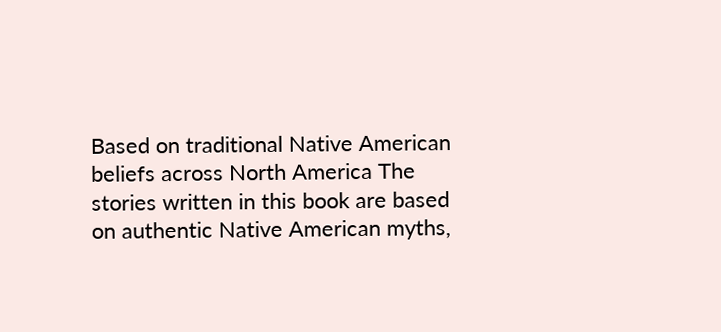Based on traditional Native American beliefs across North America The stories written in this book are based on authentic Native American myths,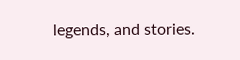legends, and stories.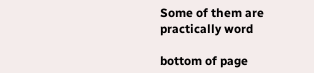Some of them are practically word

bottom of page